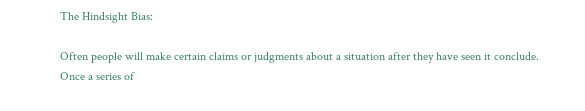The Hindsight Bias:

Often people will make certain claims or judgments about a situation after they have seen it conclude.
Once a series of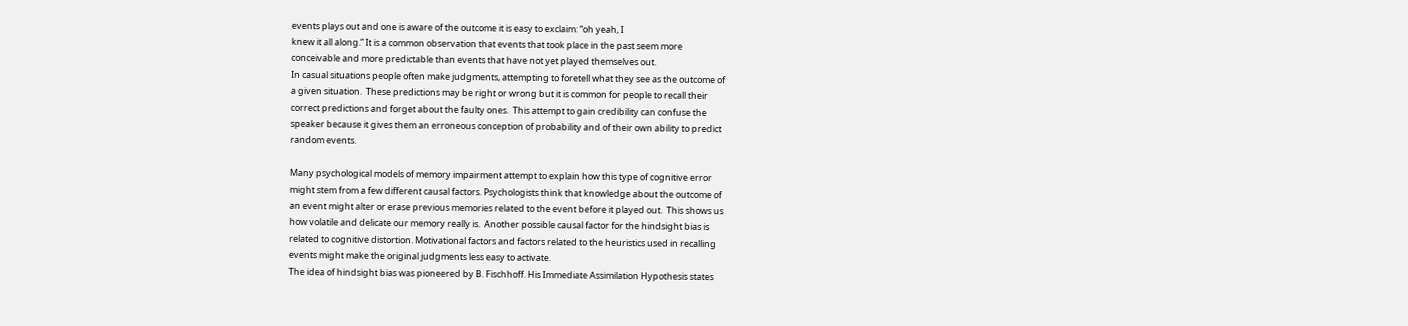events plays out and one is aware of the outcome it is easy to exclaim: “oh yeah, I
knew it all along.” It is a common observation that events that took place in the past seem more
conceivable and more predictable than events that have not yet played themselves out.
In casual situations people often make judgments, attempting to foretell what they see as the outcome of
a given situation.  These predictions may be right or wrong but it is common for people to recall their
correct predictions and forget about the faulty ones.  This attempt to gain credibility can confuse the
speaker because it gives them an erroneous conception of probability and of their own ability to predict
random events.

Many psychological models of memory impairment attempt to explain how this type of cognitive error
might stem from a few different causal factors. Psychologists think that knowledge about the outcome of
an event might alter or erase previous memories related to the event before it played out.  This shows us
how volatile and delicate our memory really is.  Another possible causal factor for the hindsight bias is
related to cognitive distortion. Motivational factors and factors related to the heuristics used in recalling
events might make the original judgments less easy to activate.
The idea of hindsight bias was pioneered by B. Fischhoff. His Immediate Assimilation Hypothesis states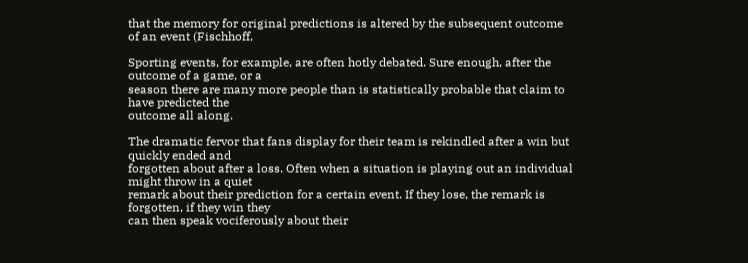that the memory for original predictions is altered by the subsequent outcome of an event (Fischhoff,

Sporting events, for example, are often hotly debated. Sure enough, after the outcome of a game, or a
season there are many more people than is statistically probable that claim to have predicted the
outcome all along.

The dramatic fervor that fans display for their team is rekindled after a win but quickly ended and
forgotten about after a loss. Often when a situation is playing out an individual might throw in a quiet
remark about their prediction for a certain event. If they lose, the remark is forgotten, if they win they
can then speak vociferously about their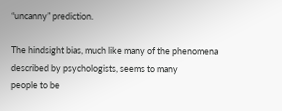“uncanny” prediction.

The hindsight bias, much like many of the phenomena described by psychologists, seems to many
people to be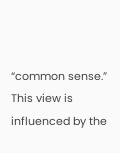“common sense.” This view is influenced by the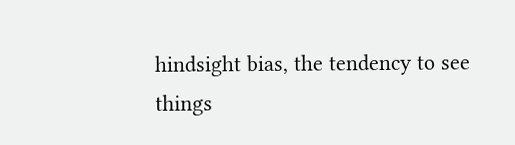hindsight bias, the tendency to see things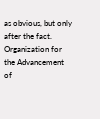as obvious, but only after the fact.
Organization for the Advancement of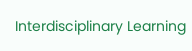Interdisciplinary Learning